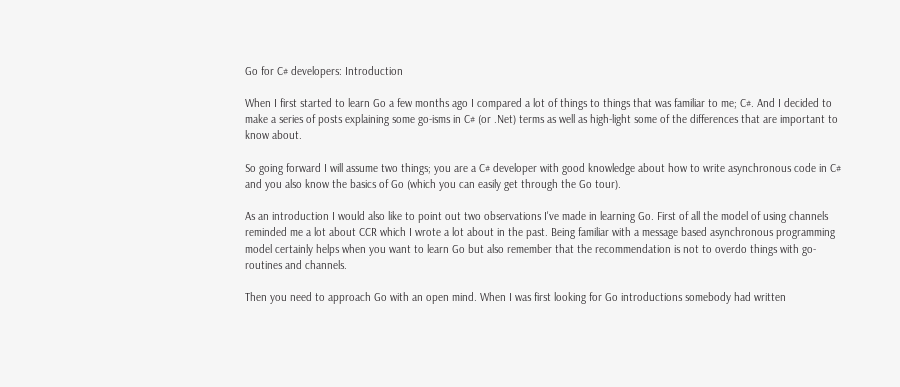Go for C# developers: Introduction

When I first started to learn Go a few months ago I compared a lot of things to things that was familiar to me; C#. And I decided to make a series of posts explaining some go-isms in C# (or .Net) terms as well as high-light some of the differences that are important to know about.

So going forward I will assume two things; you are a C# developer with good knowledge about how to write asynchronous code in C# and you also know the basics of Go (which you can easily get through the Go tour).

As an introduction I would also like to point out two observations I've made in learning Go. First of all the model of using channels reminded me a lot about CCR which I wrote a lot about in the past. Being familiar with a message based asynchronous programming model certainly helps when you want to learn Go but also remember that the recommendation is not to overdo things with go-routines and channels.

Then you need to approach Go with an open mind. When I was first looking for Go introductions somebody had written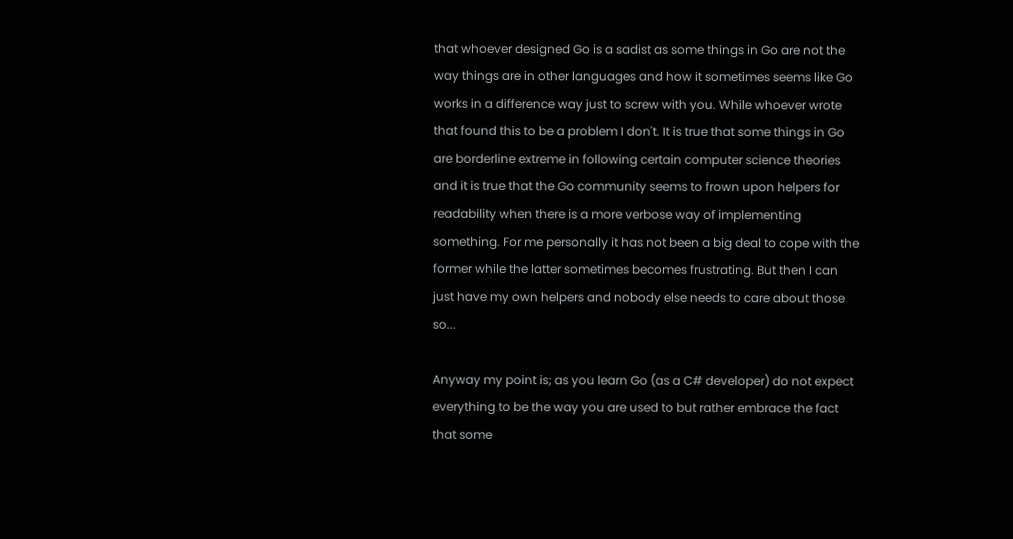that whoever designed Go is a sadist as some things in Go are not the way things are in other languages and how it sometimes seems like Go works in a difference way just to screw with you. While whoever wrote that found this to be a problem I don't. It is true that some things in Go are borderline extreme in following certain computer science theories and it is true that the Go community seems to frown upon helpers for readability when there is a more verbose way of implementing something. For me personally it has not been a big deal to cope with the former while the latter sometimes becomes frustrating. But then I can just have my own helpers and nobody else needs to care about those so...

Anyway my point is; as you learn Go (as a C# developer) do not expect everything to be the way you are used to but rather embrace the fact that some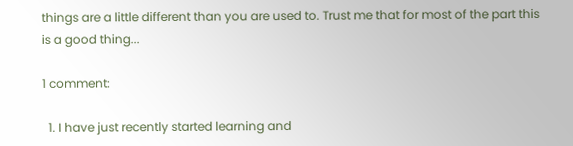things are a little different than you are used to. Trust me that for most of the part this is a good thing...

1 comment:

  1. I have just recently started learning and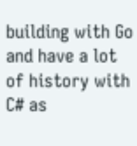building with Go and have a lot of history with C# as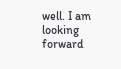well. I am looking forward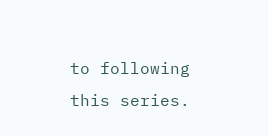to following this series.